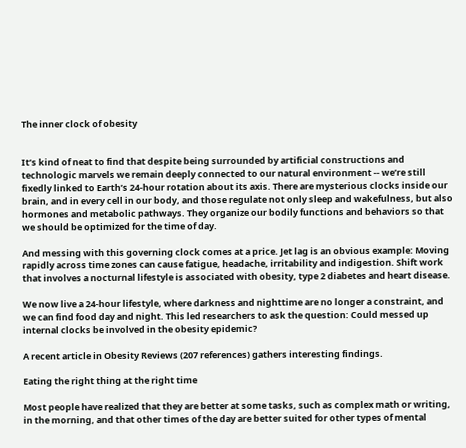The inner clock of obesity


It’s kind of neat to find that despite being surrounded by artificial constructions and technologic marvels we remain deeply connected to our natural environment -- we’re still fixedly linked to Earth’s 24-hour rotation about its axis. There are mysterious clocks inside our brain, and in every cell in our body, and those regulate not only sleep and wakefulness, but also hormones and metabolic pathways. They organize our bodily functions and behaviors so that we should be optimized for the time of day.

And messing with this governing clock comes at a price. Jet lag is an obvious example: Moving rapidly across time zones can cause fatigue, headache, irritability and indigestion. Shift work that involves a nocturnal lifestyle is associated with obesity, type 2 diabetes and heart disease.

We now live a 24-hour lifestyle, where darkness and nighttime are no longer a constraint, and we can find food day and night. This led researchers to ask the question: Could messed up internal clocks be involved in the obesity epidemic?

A recent article in Obesity Reviews (207 references) gathers interesting findings.

Eating the right thing at the right time

Most people have realized that they are better at some tasks, such as complex math or writing, in the morning, and that other times of the day are better suited for other types of mental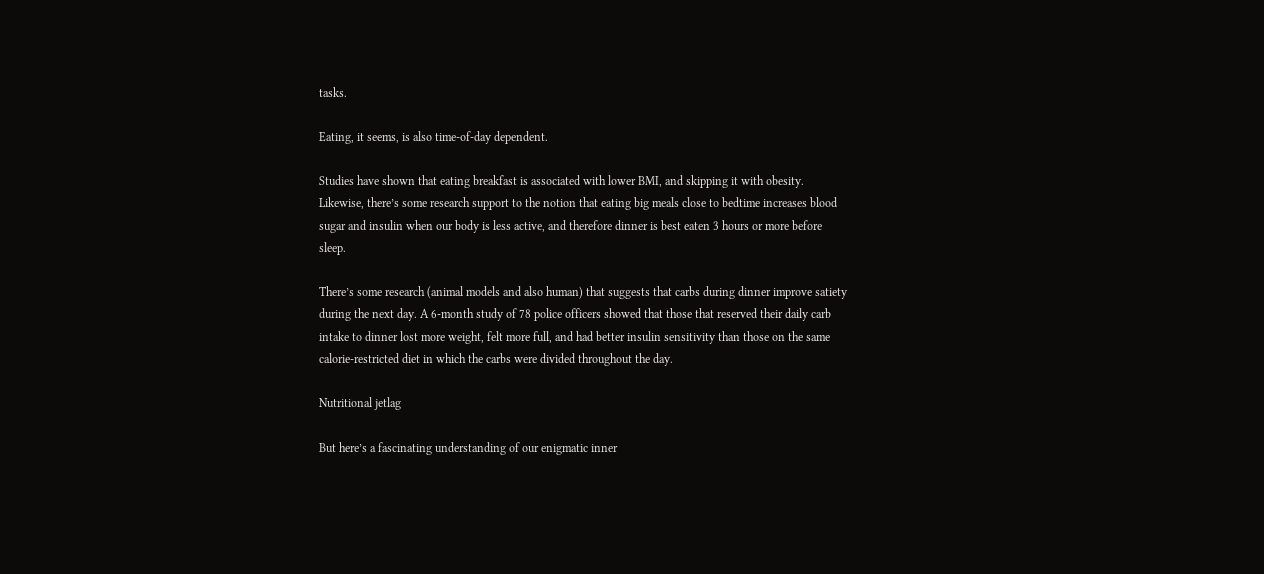tasks.

Eating, it seems, is also time-of-day dependent.

Studies have shown that eating breakfast is associated with lower BMI, and skipping it with obesity. Likewise, there’s some research support to the notion that eating big meals close to bedtime increases blood sugar and insulin when our body is less active, and therefore dinner is best eaten 3 hours or more before sleep.

There’s some research (animal models and also human) that suggests that carbs during dinner improve satiety during the next day. A 6-month study of 78 police officers showed that those that reserved their daily carb intake to dinner lost more weight, felt more full, and had better insulin sensitivity than those on the same calorie-restricted diet in which the carbs were divided throughout the day.

Nutritional jetlag

But here’s a fascinating understanding of our enigmatic inner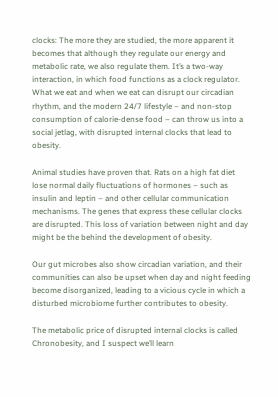clocks: The more they are studied, the more apparent it becomes that although they regulate our energy and metabolic rate, we also regulate them. It’s a two-way interaction, in which food functions as a clock regulator. What we eat and when we eat can disrupt our circadian rhythm, and the modern 24/7 lifestyle – and non-stop consumption of calorie-dense food – can throw us into a social jetlag, with disrupted internal clocks that lead to obesity.

Animal studies have proven that. Rats on a high fat diet lose normal daily fluctuations of hormones – such as insulin and leptin – and other cellular communication mechanisms. The genes that express these cellular clocks are disrupted. This loss of variation between night and day might be the behind the development of obesity.

Our gut microbes also show circadian variation, and their communities can also be upset when day and night feeding become disorganized, leading to a vicious cycle in which a disturbed microbiome further contributes to obesity.

The metabolic price of disrupted internal clocks is called Chronobesity, and I suspect we’ll learn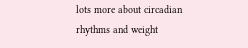lots more about circadian rhythms and weight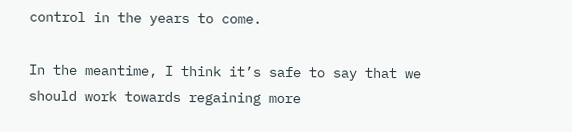control in the years to come.

In the meantime, I think it’s safe to say that we should work towards regaining more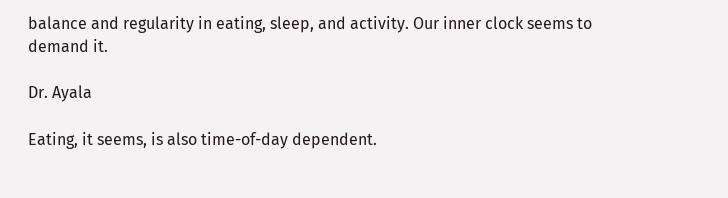balance and regularity in eating, sleep, and activity. Our inner clock seems to demand it.

Dr. Ayala

Eating, it seems, is also time-of-day dependent.